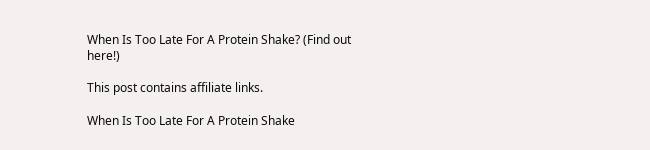When Is Too Late For A Protein Shake? (Find out here!)

This post contains affiliate links.

When Is Too Late For A Protein Shake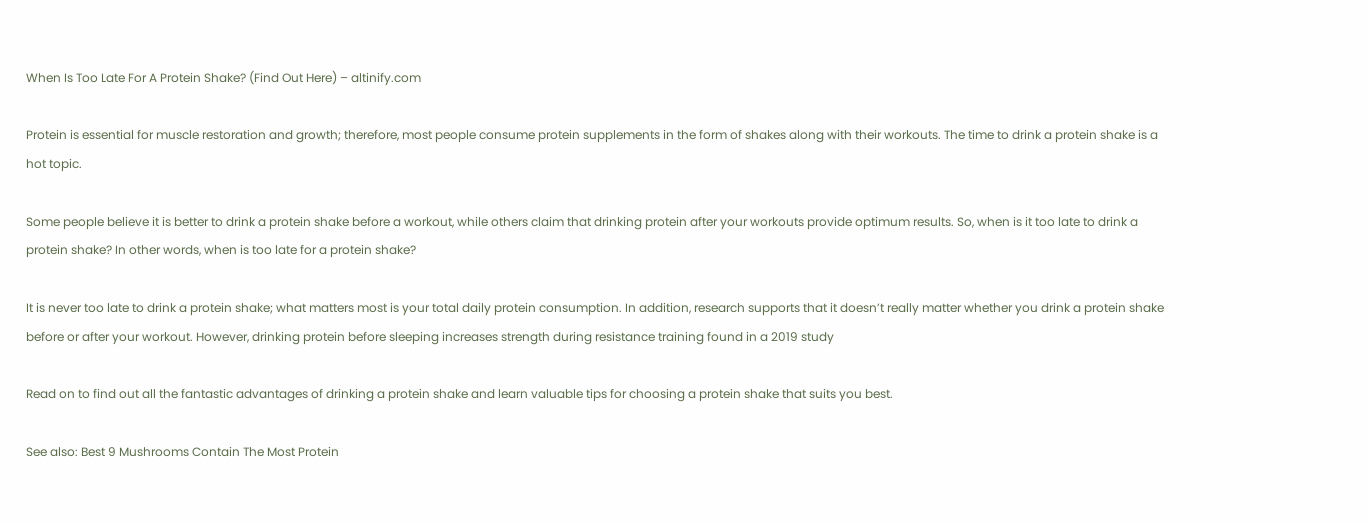When Is Too Late For A Protein Shake? (Find Out Here) – altinify.com

Protein is essential for muscle restoration and growth; therefore, most people consume protein supplements in the form of shakes along with their workouts. The time to drink a protein shake is a hot topic.

Some people believe it is better to drink a protein shake before a workout, while others claim that drinking protein after your workouts provide optimum results. So, when is it too late to drink a protein shake? In other words, when is too late for a protein shake?

It is never too late to drink a protein shake; what matters most is your total daily protein consumption. In addition, research supports that it doesn’t really matter whether you drink a protein shake before or after your workout. However, drinking protein before sleeping increases strength during resistance training found in a 2019 study

Read on to find out all the fantastic advantages of drinking a protein shake and learn valuable tips for choosing a protein shake that suits you best.

See also: Best 9 Mushrooms Contain The Most Protein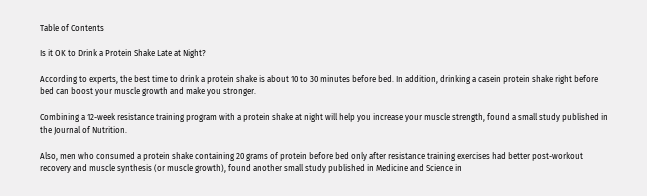Table of Contents

Is it OK to Drink a Protein Shake Late at Night?

According to experts, the best time to drink a protein shake is about 10 to 30 minutes before bed. In addition, drinking a casein protein shake right before bed can boost your muscle growth and make you stronger.

Combining a 12-week resistance training program with a protein shake at night will help you increase your muscle strength, found a small study published in the Journal of Nutrition.

Also, men who consumed a protein shake containing 20 grams of protein before bed only after resistance training exercises had better post-workout recovery and muscle synthesis (or muscle growth), found another small study published in Medicine and Science in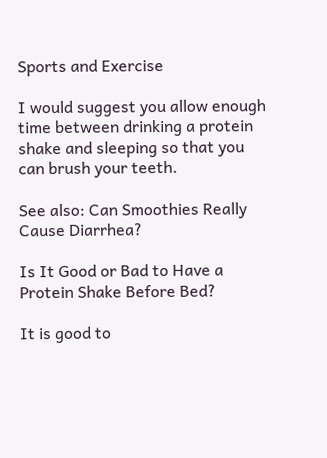Sports and Exercise

I would suggest you allow enough time between drinking a protein shake and sleeping so that you can brush your teeth.

See also: Can Smoothies Really Cause Diarrhea?

Is It Good or Bad to Have a Protein Shake Before Bed?

It is good to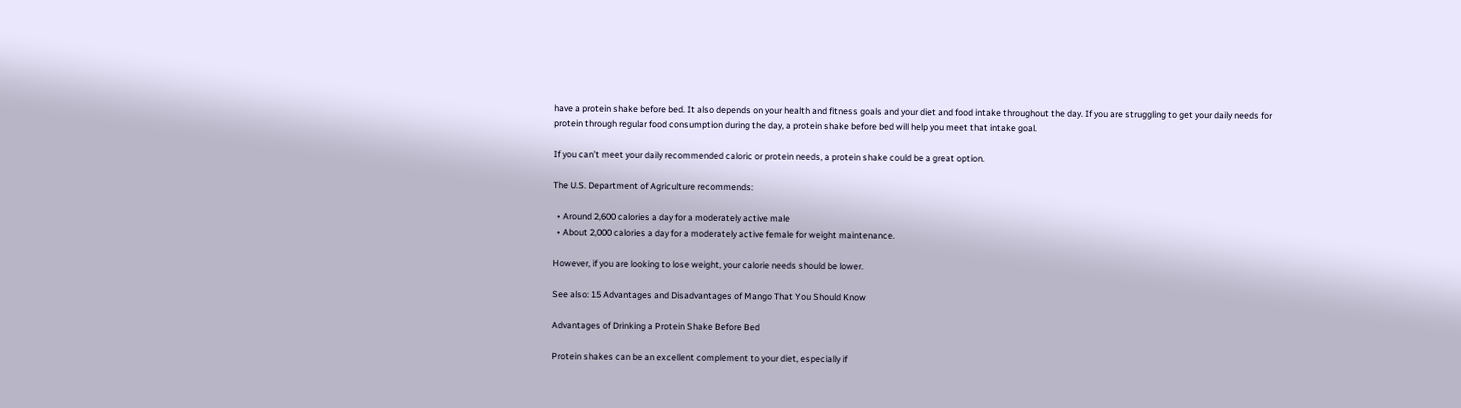have a protein shake before bed. It also depends on your health and fitness goals and your diet and food intake throughout the day. If you are struggling to get your daily needs for protein through regular food consumption during the day, a protein shake before bed will help you meet that intake goal.

If you can’t meet your daily recommended caloric or protein needs, a protein shake could be a great option.

The U.S. Department of Agriculture recommends:

  • Around 2,600 calories a day for a moderately active male
  • About 2,000 calories a day for a moderately active female for weight maintenance.

However, if you are looking to lose weight, your calorie needs should be lower.

See also: 15 Advantages and Disadvantages of Mango That You Should Know

Advantages of Drinking a Protein Shake Before Bed

Protein shakes can be an excellent complement to your diet, especially if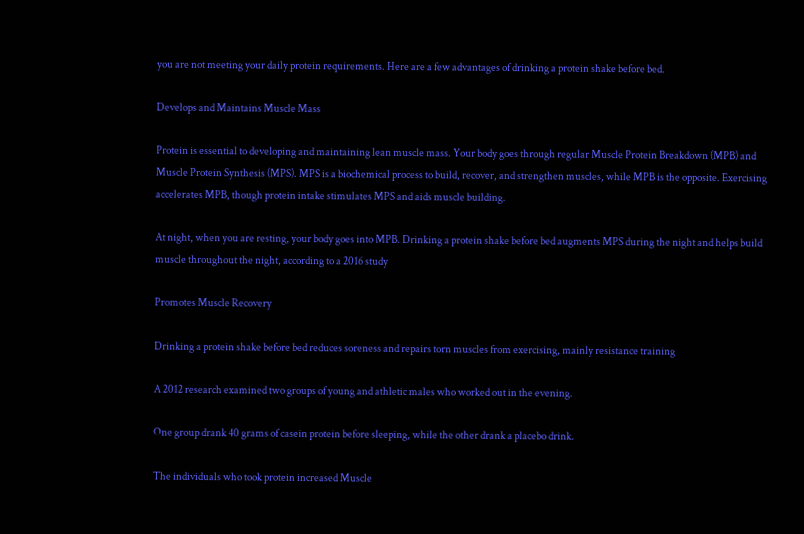you are not meeting your daily protein requirements. Here are a few advantages of drinking a protein shake before bed.

Develops and Maintains Muscle Mass

Protein is essential to developing and maintaining lean muscle mass. Your body goes through regular Muscle Protein Breakdown (MPB) and Muscle Protein Synthesis (MPS). MPS is a biochemical process to build, recover, and strengthen muscles, while MPB is the opposite. Exercising accelerates MPB, though protein intake stimulates MPS and aids muscle building.

At night, when you are resting, your body goes into MPB. Drinking a protein shake before bed augments MPS during the night and helps build muscle throughout the night, according to a 2016 study

Promotes Muscle Recovery

Drinking a protein shake before bed reduces soreness and repairs torn muscles from exercising, mainly resistance training

A 2012 research examined two groups of young and athletic males who worked out in the evening.

One group drank 40 grams of casein protein before sleeping, while the other drank a placebo drink.

The individuals who took protein increased Muscle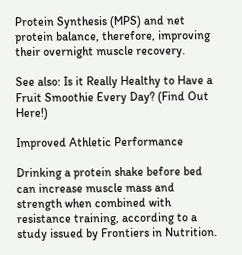Protein Synthesis (MPS) and net protein balance, therefore, improving their overnight muscle recovery.

See also: Is it Really Healthy to Have a Fruit Smoothie Every Day? (Find Out Here!)

Improved Athletic Performance

Drinking a protein shake before bed can increase muscle mass and strength when combined with resistance training, according to a study issued by Frontiers in Nutrition.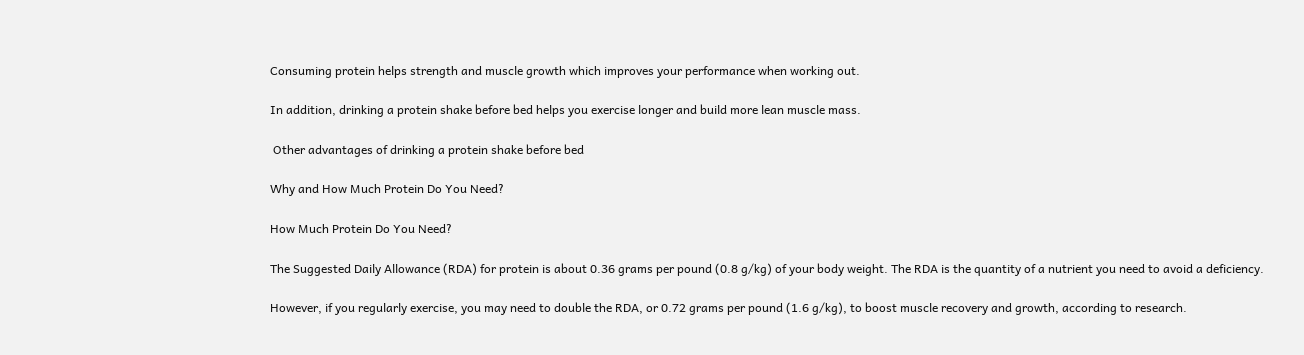Consuming protein helps strength and muscle growth which improves your performance when working out.

In addition, drinking a protein shake before bed helps you exercise longer and build more lean muscle mass.

 Other advantages of drinking a protein shake before bed

Why and How Much Protein Do You Need?

How Much Protein Do You Need?

The Suggested Daily Allowance (RDA) for protein is about 0.36 grams per pound (0.8 g/kg) of your body weight. The RDA is the quantity of a nutrient you need to avoid a deficiency.

However, if you regularly exercise, you may need to double the RDA, or 0.72 grams per pound (1.6 g/kg), to boost muscle recovery and growth, according to research.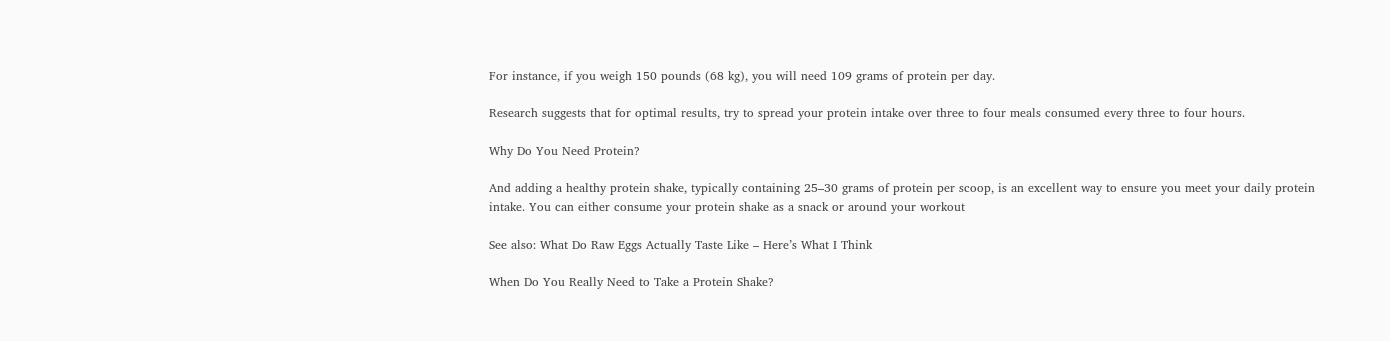For instance, if you weigh 150 pounds (68 kg), you will need 109 grams of protein per day.

Research suggests that for optimal results, try to spread your protein intake over three to four meals consumed every three to four hours.

Why Do You Need Protein?

And adding a healthy protein shake, typically containing 25–30 grams of protein per scoop, is an excellent way to ensure you meet your daily protein intake. You can either consume your protein shake as a snack or around your workout

See also: What Do Raw Eggs Actually Taste Like – Here’s What I Think

When Do You Really Need to Take a Protein Shake?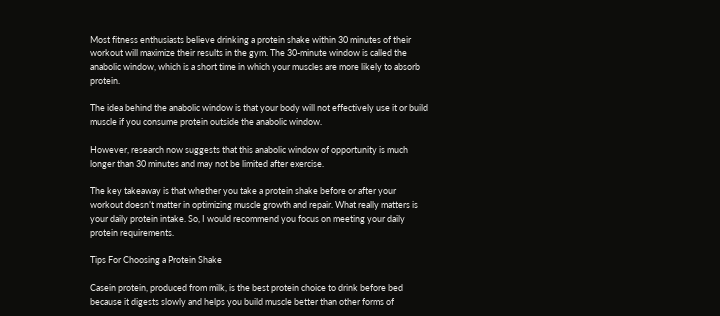Most fitness enthusiasts believe drinking a protein shake within 30 minutes of their workout will maximize their results in the gym. The 30-minute window is called the anabolic window, which is a short time in which your muscles are more likely to absorb protein.

The idea behind the anabolic window is that your body will not effectively use it or build muscle if you consume protein outside the anabolic window.

However, research now suggests that this anabolic window of opportunity is much longer than 30 minutes and may not be limited after exercise.

The key takeaway is that whether you take a protein shake before or after your workout doesn’t matter in optimizing muscle growth and repair. What really matters is your daily protein intake. So, I would recommend you focus on meeting your daily protein requirements.

Tips For Choosing a Protein Shake

Casein protein, produced from milk, is the best protein choice to drink before bed because it digests slowly and helps you build muscle better than other forms of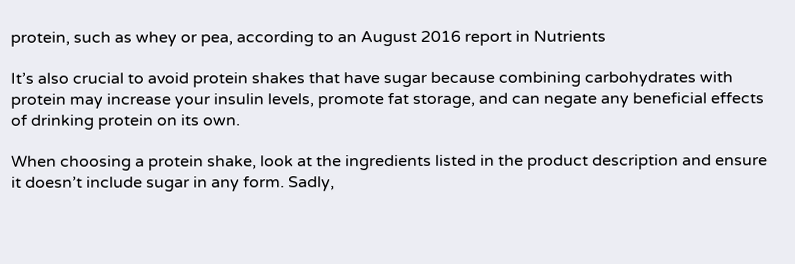protein, such as whey or pea, according to an August 2016 report in Nutrients

It’s also crucial to avoid protein shakes that have sugar because combining carbohydrates with protein may increase your insulin levels, promote fat storage, and can negate any beneficial effects of drinking protein on its own.

When choosing a protein shake, look at the ingredients listed in the product description and ensure it doesn’t include sugar in any form. Sadly,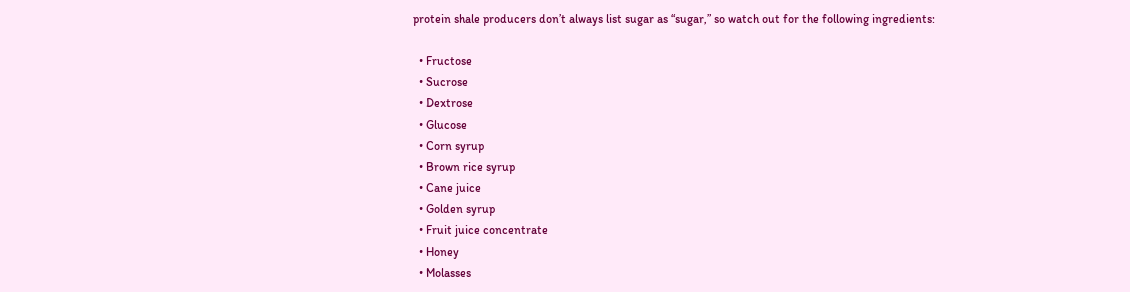protein shale producers don’t always list sugar as “sugar,” so watch out for the following ingredients:

  • Fructose
  • Sucrose
  • Dextrose
  • Glucose
  • Corn syrup
  • Brown rice syrup
  • Cane juice
  • Golden syrup
  • Fruit juice concentrate
  • Honey
  • Molasses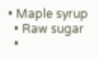• Maple syrup
  • Raw sugar
  •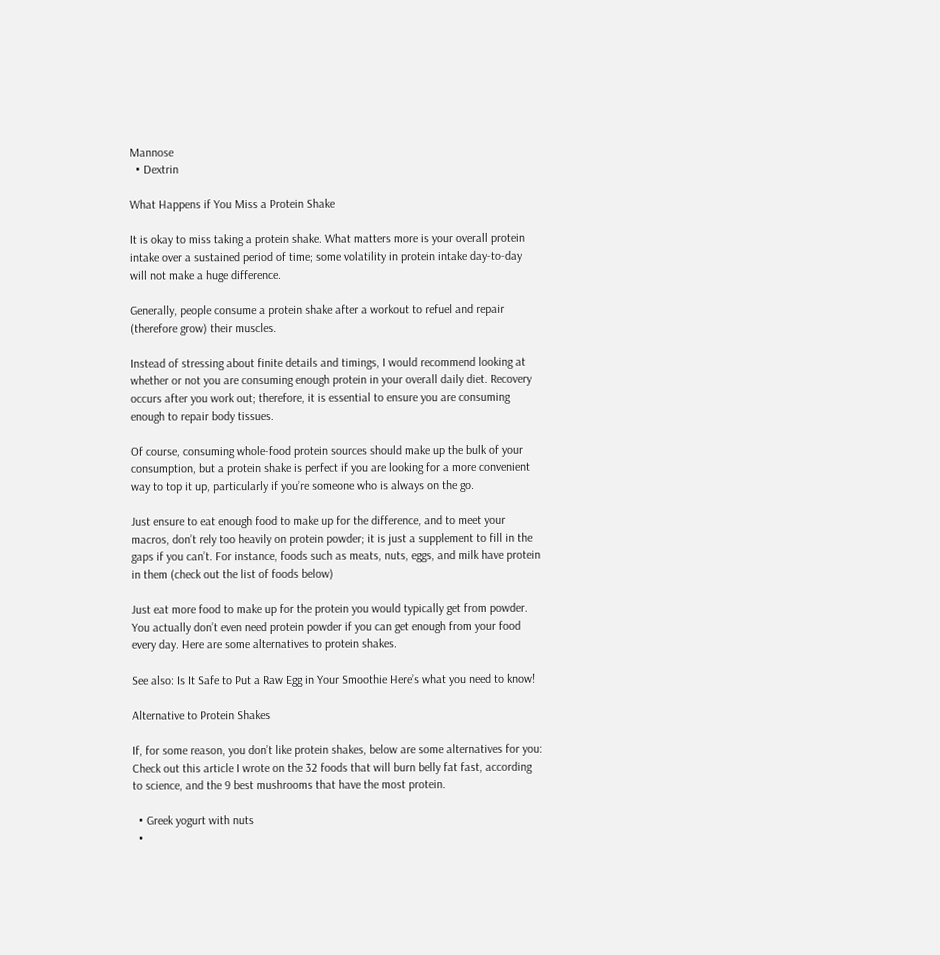Mannose
  • Dextrin

What Happens if You Miss a Protein Shake

It is okay to miss taking a protein shake. What matters more is your overall protein intake over a sustained period of time; some volatility in protein intake day-to-day will not make a huge difference.

Generally, people consume a protein shake after a workout to refuel and repair (therefore grow) their muscles.

Instead of stressing about finite details and timings, I would recommend looking at whether or not you are consuming enough protein in your overall daily diet. Recovery occurs after you work out; therefore, it is essential to ensure you are consuming enough to repair body tissues.

Of course, consuming whole-food protein sources should make up the bulk of your consumption, but a protein shake is perfect if you are looking for a more convenient way to top it up, particularly if you’re someone who is always on the go.

Just ensure to eat enough food to make up for the difference, and to meet your macros, don’t rely too heavily on protein powder; it is just a supplement to fill in the gaps if you can’t. For instance, foods such as meats, nuts, eggs, and milk have protein in them (check out the list of foods below)

Just eat more food to make up for the protein you would typically get from powder. You actually don’t even need protein powder if you can get enough from your food every day. Here are some alternatives to protein shakes.

See also: Is It Safe to Put a Raw Egg in Your Smoothie Here’s what you need to know!

Alternative to Protein Shakes

If, for some reason, you don’t like protein shakes, below are some alternatives for you: Check out this article I wrote on the 32 foods that will burn belly fat fast, according to science, and the 9 best mushrooms that have the most protein.

  • Greek yogurt with nuts
  •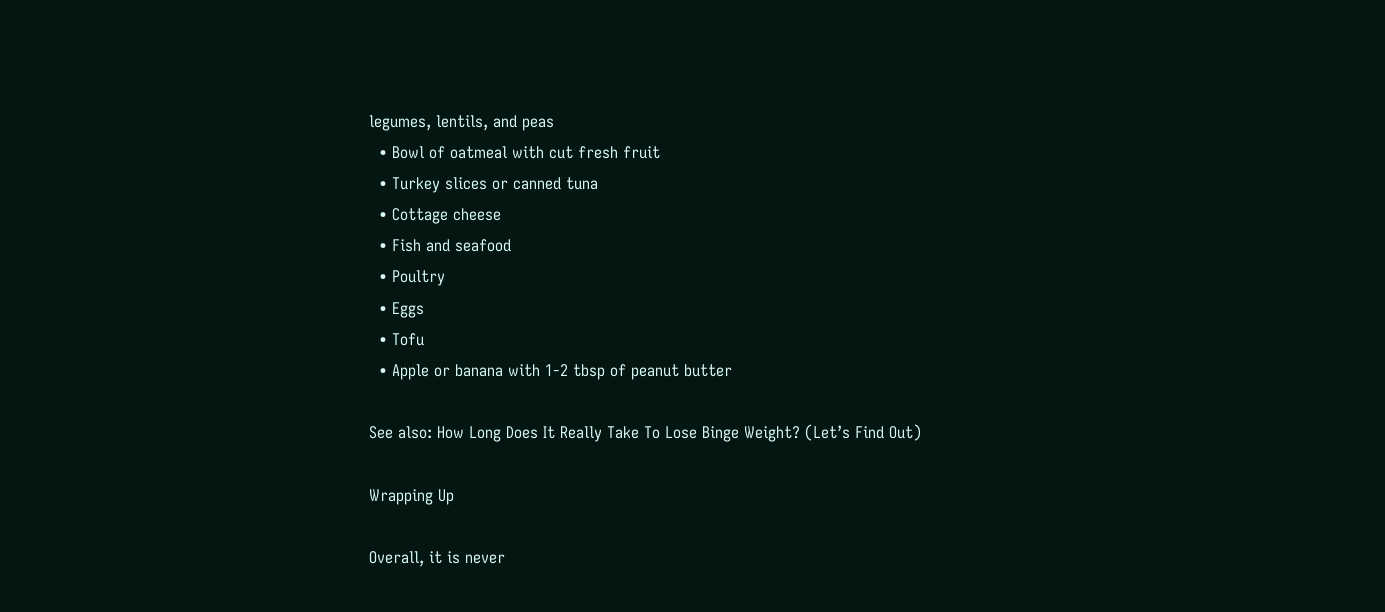legumes, lentils, and peas
  • Bowl of oatmeal with cut fresh fruit
  • Turkey slices or canned tuna
  • Cottage cheese
  • Fish and seafood
  • Poultry
  • Eggs
  • Tofu
  • Apple or banana with 1-2 tbsp of peanut butter

See also: How Long Does It Really Take To Lose Binge Weight? (Let’s Find Out)

Wrapping Up

Overall, it is never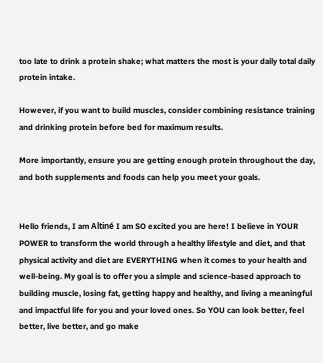too late to drink a protein shake; what matters the most is your daily total daily protein intake.

However, if you want to build muscles, consider combining resistance training and drinking protein before bed for maximum results.

More importantly, ensure you are getting enough protein throughout the day, and both supplements and foods can help you meet your goals.


Hello friends, I am Altiné I am SO excited you are here! I believe in YOUR POWER to transform the world through a healthy lifestyle and diet, and that physical activity and diet are EVERYTHING when it comes to your health and well-being. My goal is to offer you a simple and science-based approach to building muscle, losing fat, getting happy and healthy, and living a meaningful and impactful life for you and your loved ones. So YOU can look better, feel better, live better, and go make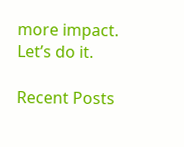more impact. Let’s do it.

Recent Posts